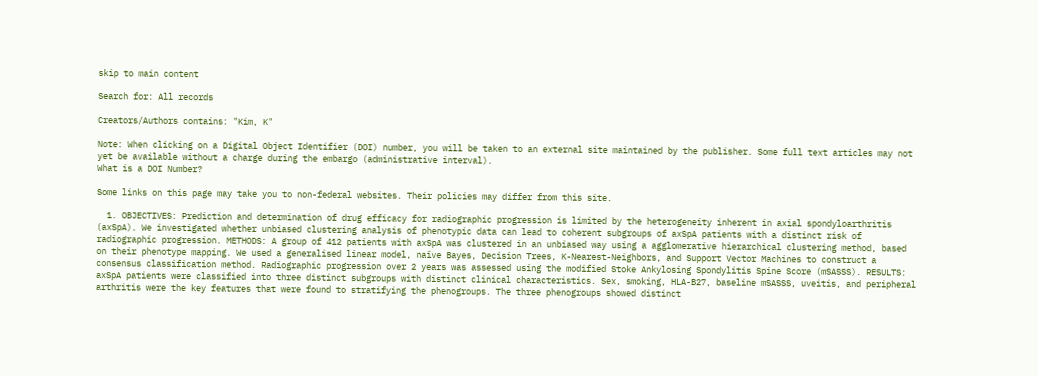skip to main content

Search for: All records

Creators/Authors contains: "Kim, K"

Note: When clicking on a Digital Object Identifier (DOI) number, you will be taken to an external site maintained by the publisher. Some full text articles may not yet be available without a charge during the embargo (administrative interval).
What is a DOI Number?

Some links on this page may take you to non-federal websites. Their policies may differ from this site.

  1. OBJECTIVES: Prediction and determination of drug efficacy for radiographic progression is limited by the heterogeneity inherent in axial spondyloarthritis (axSpA). We investigated whether unbiased clustering analysis of phenotypic data can lead to coherent subgroups of axSpA patients with a distinct risk of radiographic progression. METHODS: A group of 412 patients with axSpA was clustered in an unbiased way using a agglomerative hierarchical clustering method, based on their phenotype mapping. We used a generalised linear model, naïve Bayes, Decision Trees, K-Nearest-Neighbors, and Support Vector Machines to construct a consensus classification method. Radiographic progression over 2 years was assessed using the modified Stoke Ankylosing Spondylitis Spine Score (mSASSS). RESULTS: axSpA patients were classified into three distinct subgroups with distinct clinical characteristics. Sex, smoking, HLA-B27, baseline mSASSS, uveitis, and peripheral arthritis were the key features that were found to stratifying the phenogroups. The three phenogroups showed distinct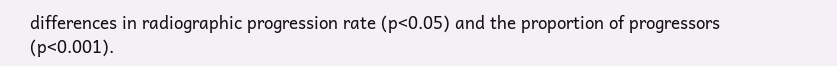differences in radiographic progression rate (p<0.05) and the proportion of progressors (p<0.001).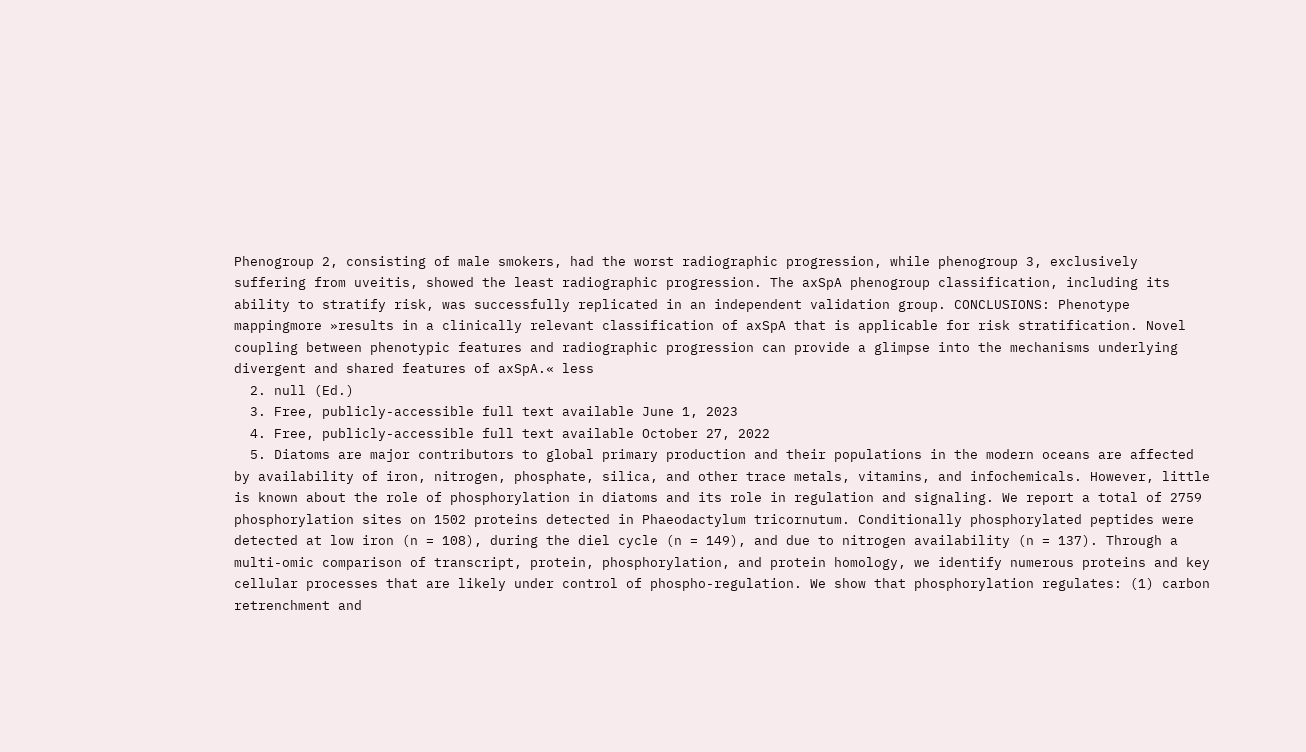Phenogroup 2, consisting of male smokers, had the worst radiographic progression, while phenogroup 3, exclusively suffering from uveitis, showed the least radiographic progression. The axSpA phenogroup classification, including its ability to stratify risk, was successfully replicated in an independent validation group. CONCLUSIONS: Phenotype mappingmore »results in a clinically relevant classification of axSpA that is applicable for risk stratification. Novel coupling between phenotypic features and radiographic progression can provide a glimpse into the mechanisms underlying divergent and shared features of axSpA.« less
  2. null (Ed.)
  3. Free, publicly-accessible full text available June 1, 2023
  4. Free, publicly-accessible full text available October 27, 2022
  5. Diatoms are major contributors to global primary production and their populations in the modern oceans are affected by availability of iron, nitrogen, phosphate, silica, and other trace metals, vitamins, and infochemicals. However, little is known about the role of phosphorylation in diatoms and its role in regulation and signaling. We report a total of 2759 phosphorylation sites on 1502 proteins detected in Phaeodactylum tricornutum. Conditionally phosphorylated peptides were detected at low iron (n = 108), during the diel cycle (n = 149), and due to nitrogen availability (n = 137). Through a multi-omic comparison of transcript, protein, phosphorylation, and protein homology, we identify numerous proteins and key cellular processes that are likely under control of phospho-regulation. We show that phosphorylation regulates: (1) carbon retrenchment and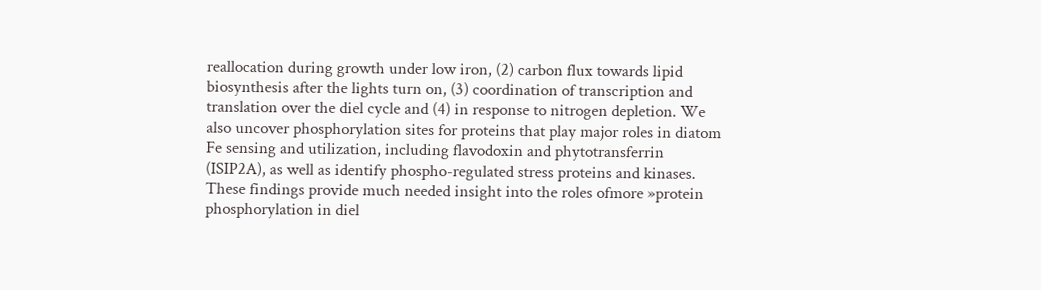reallocation during growth under low iron, (2) carbon flux towards lipid biosynthesis after the lights turn on, (3) coordination of transcription and translation over the diel cycle and (4) in response to nitrogen depletion. We also uncover phosphorylation sites for proteins that play major roles in diatom Fe sensing and utilization, including flavodoxin and phytotransferrin (ISIP2A), as well as identify phospho-regulated stress proteins and kinases. These findings provide much needed insight into the roles ofmore »protein phosphorylation in diel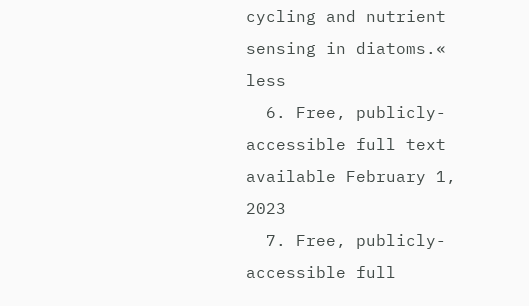cycling and nutrient sensing in diatoms.« less
  6. Free, publicly-accessible full text available February 1, 2023
  7. Free, publicly-accessible full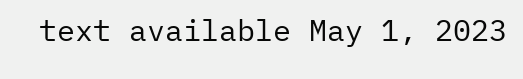text available May 1, 2023